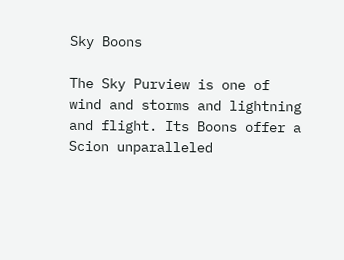Sky Boons

The Sky Purview is one of wind and storms and lightning and flight. Its Boons offer a Scion unparalleled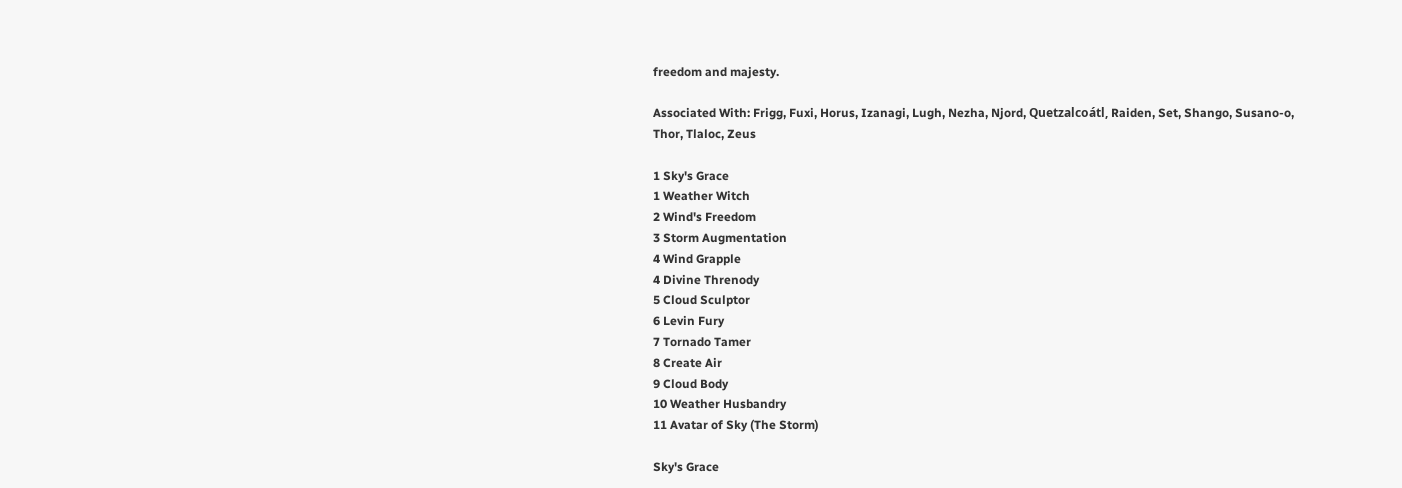freedom and majesty.

Associated With: Frigg, Fuxi, Horus, Izanagi, Lugh, Nezha, Njord, Quetzalcoátl, Raiden, Set, Shango, Susano-o, Thor, Tlaloc, Zeus

1 Sky's Grace
1 Weather Witch
2 Wind's Freedom
3 Storm Augmentation
4 Wind Grapple
4 Divine Threnody
5 Cloud Sculptor
6 Levin Fury
7 Tornado Tamer
8 Create Air
9 Cloud Body
10 Weather Husbandry
11 Avatar of Sky (The Storm)

Sky's Grace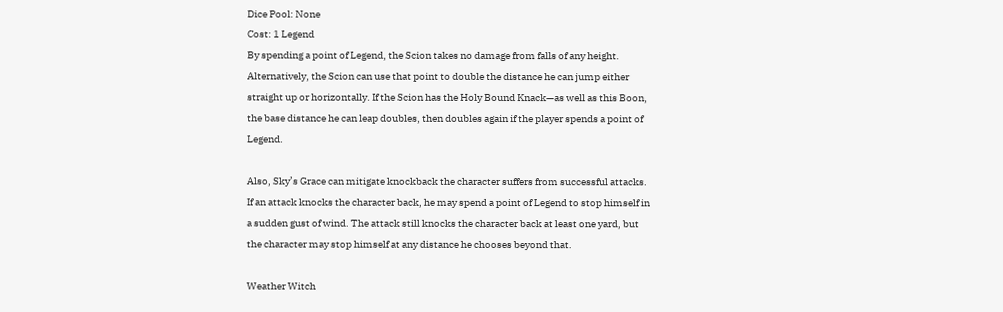Dice Pool: None
Cost: 1 Legend
By spending a point of Legend, the Scion takes no damage from falls of any height. Alternatively, the Scion can use that point to double the distance he can jump either straight up or horizontally. If the Scion has the Holy Bound Knack—as well as this Boon, the base distance he can leap doubles, then doubles again if the player spends a point of Legend.

Also, Sky’s Grace can mitigate knockback the character suffers from successful attacks. If an attack knocks the character back, he may spend a point of Legend to stop himself in a sudden gust of wind. The attack still knocks the character back at least one yard, but the character may stop himself at any distance he chooses beyond that.

Weather Witch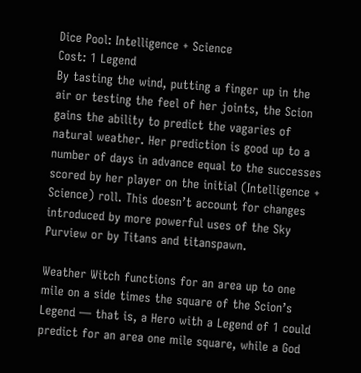Dice Pool: Intelligence + Science
Cost: 1 Legend
By tasting the wind, putting a finger up in the air or testing the feel of her joints, the Scion gains the ability to predict the vagaries of natural weather. Her prediction is good up to a number of days in advance equal to the successes scored by her player on the initial (Intelligence + Science) roll. This doesn’t account for changes introduced by more powerful uses of the Sky Purview or by Titans and titanspawn.

Weather Witch functions for an area up to one mile on a side times the square of the Scion’s Legend — that is, a Hero with a Legend of 1 could predict for an area one mile square, while a God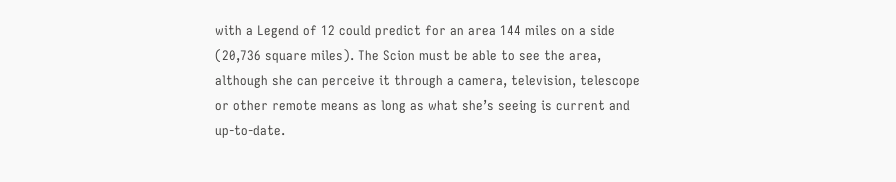with a Legend of 12 could predict for an area 144 miles on a side (20,736 square miles). The Scion must be able to see the area, although she can perceive it through a camera, television, telescope or other remote means as long as what she’s seeing is current and up-to-date.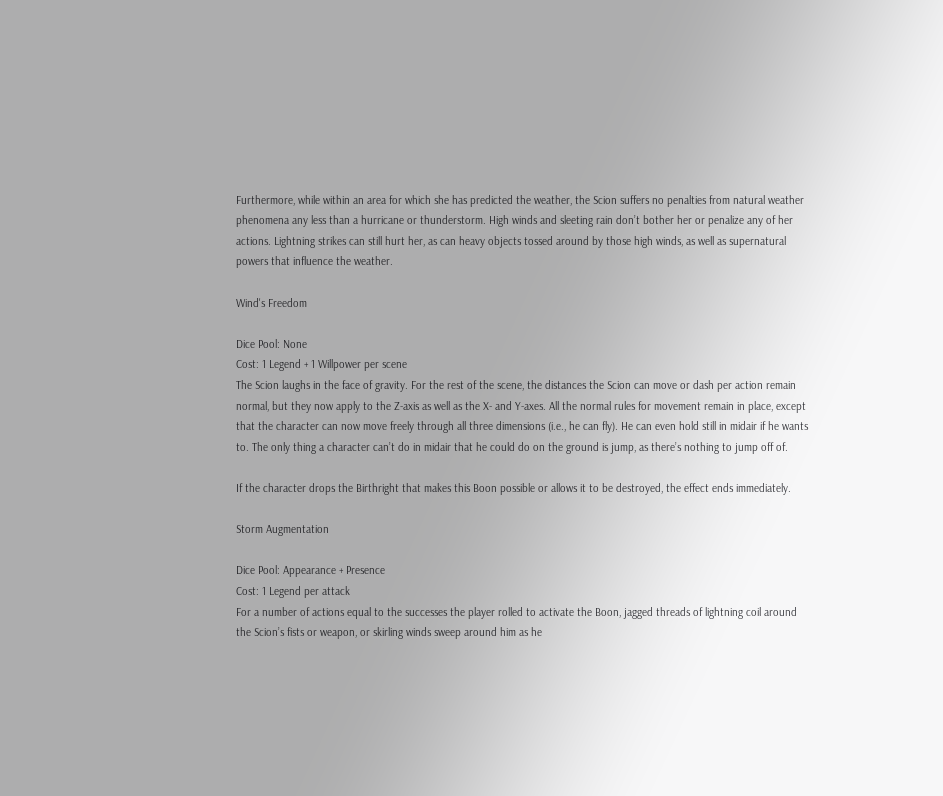Furthermore, while within an area for which she has predicted the weather, the Scion suffers no penalties from natural weather phenomena any less than a hurricane or thunderstorm. High winds and sleeting rain don’t bother her or penalize any of her actions. Lightning strikes can still hurt her, as can heavy objects tossed around by those high winds, as well as supernatural powers that influence the weather.

Wind's Freedom

Dice Pool: None
Cost: 1 Legend + 1 Willpower per scene
The Scion laughs in the face of gravity. For the rest of the scene, the distances the Scion can move or dash per action remain normal, but they now apply to the Z-axis as well as the X- and Y-axes. All the normal rules for movement remain in place, except that the character can now move freely through all three dimensions (i.e., he can fly). He can even hold still in midair if he wants to. The only thing a character can’t do in midair that he could do on the ground is jump, as there’s nothing to jump off of.

If the character drops the Birthright that makes this Boon possible or allows it to be destroyed, the effect ends immediately.

Storm Augmentation

Dice Pool: Appearance + Presence
Cost: 1 Legend per attack
For a number of actions equal to the successes the player rolled to activate the Boon, jagged threads of lightning coil around the Scion’s fists or weapon, or skirling winds sweep around him as he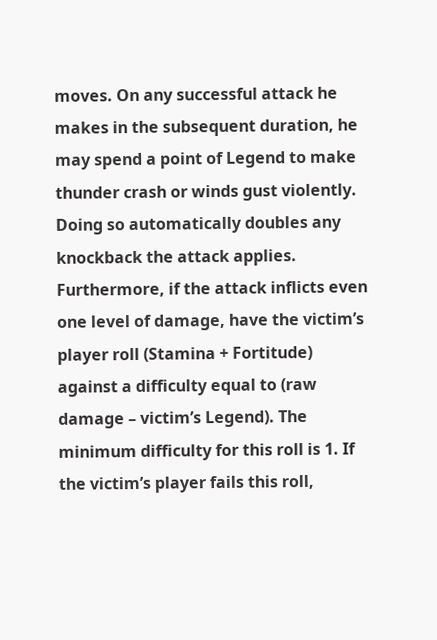moves. On any successful attack he makes in the subsequent duration, he may spend a point of Legend to make thunder crash or winds gust violently. Doing so automatically doubles any knockback the attack applies. Furthermore, if the attack inflicts even one level of damage, have the victim’s player roll (Stamina + Fortitude) against a difficulty equal to (raw damage – victim’s Legend). The minimum difficulty for this roll is 1. If the victim’s player fails this roll,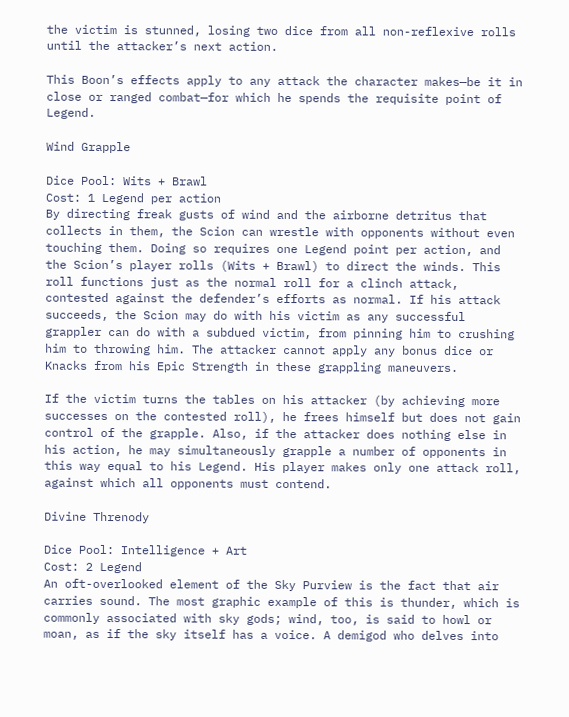the victim is stunned, losing two dice from all non-reflexive rolls until the attacker’s next action.

This Boon’s effects apply to any attack the character makes—be it in close or ranged combat—for which he spends the requisite point of Legend.

Wind Grapple

Dice Pool: Wits + Brawl
Cost: 1 Legend per action
By directing freak gusts of wind and the airborne detritus that collects in them, the Scion can wrestle with opponents without even touching them. Doing so requires one Legend point per action, and the Scion’s player rolls (Wits + Brawl) to direct the winds. This roll functions just as the normal roll for a clinch attack, contested against the defender’s efforts as normal. If his attack succeeds, the Scion may do with his victim as any successful grappler can do with a subdued victim, from pinning him to crushing him to throwing him. The attacker cannot apply any bonus dice or Knacks from his Epic Strength in these grappling maneuvers.

If the victim turns the tables on his attacker (by achieving more successes on the contested roll), he frees himself but does not gain control of the grapple. Also, if the attacker does nothing else in his action, he may simultaneously grapple a number of opponents in this way equal to his Legend. His player makes only one attack roll, against which all opponents must contend.

Divine Threnody

Dice Pool: Intelligence + Art
Cost: 2 Legend
An oft-overlooked element of the Sky Purview is the fact that air carries sound. The most graphic example of this is thunder, which is commonly associated with sky gods; wind, too, is said to howl or moan, as if the sky itself has a voice. A demigod who delves into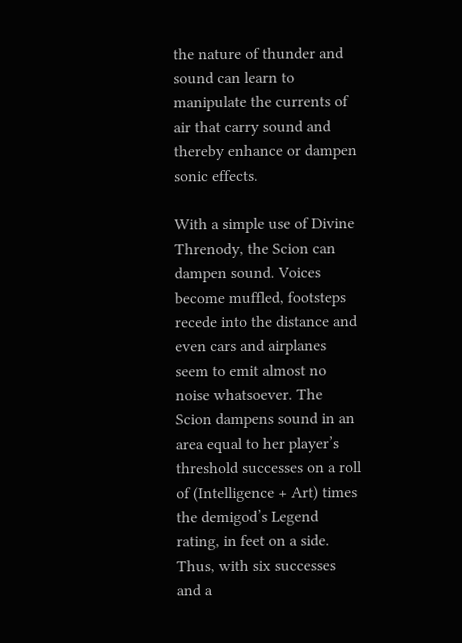the nature of thunder and sound can learn to manipulate the currents of air that carry sound and thereby enhance or dampen sonic effects.

With a simple use of Divine Threnody, the Scion can dampen sound. Voices become muffled, footsteps recede into the distance and even cars and airplanes seem to emit almost no noise whatsoever. The Scion dampens sound in an area equal to her player’s threshold successes on a roll of (Intelligence + Art) times the demigod’s Legend rating, in feet on a side. Thus, with six successes and a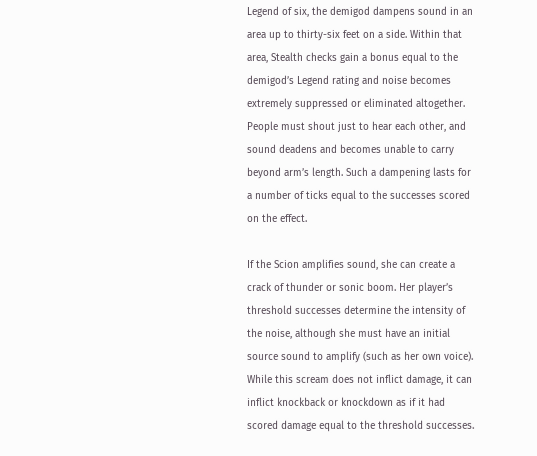Legend of six, the demigod dampens sound in an area up to thirty-six feet on a side. Within that area, Stealth checks gain a bonus equal to the demigod’s Legend rating and noise becomes extremely suppressed or eliminated altogether. People must shout just to hear each other, and sound deadens and becomes unable to carry beyond arm’s length. Such a dampening lasts for a number of ticks equal to the successes scored on the effect.

If the Scion amplifies sound, she can create a crack of thunder or sonic boom. Her player’s threshold successes determine the intensity of the noise, although she must have an initial source sound to amplify (such as her own voice). While this scream does not inflict damage, it can inflict knockback or knockdown as if it had scored damage equal to the threshold successes.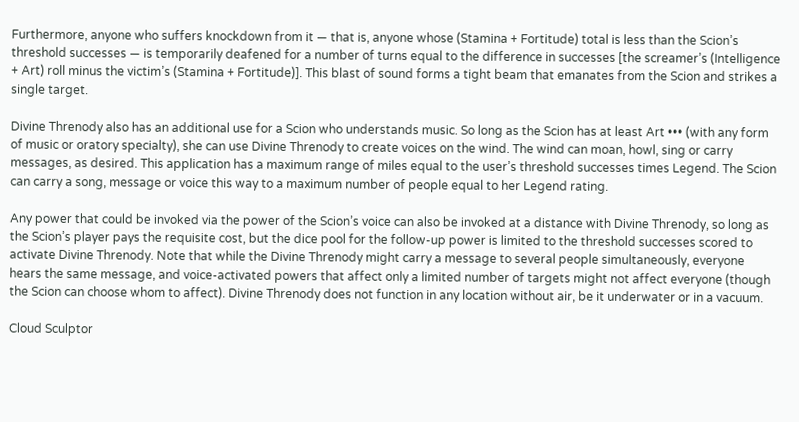Furthermore, anyone who suffers knockdown from it — that is, anyone whose (Stamina + Fortitude) total is less than the Scion’s threshold successes — is temporarily deafened for a number of turns equal to the difference in successes [the screamer’s (Intelligence + Art) roll minus the victim’s (Stamina + Fortitude)]. This blast of sound forms a tight beam that emanates from the Scion and strikes a single target.

Divine Threnody also has an additional use for a Scion who understands music. So long as the Scion has at least Art ••• (with any form of music or oratory specialty), she can use Divine Threnody to create voices on the wind. The wind can moan, howl, sing or carry messages, as desired. This application has a maximum range of miles equal to the user’s threshold successes times Legend. The Scion can carry a song, message or voice this way to a maximum number of people equal to her Legend rating.

Any power that could be invoked via the power of the Scion’s voice can also be invoked at a distance with Divine Threnody, so long as the Scion’s player pays the requisite cost, but the dice pool for the follow-up power is limited to the threshold successes scored to activate Divine Threnody. Note that while the Divine Threnody might carry a message to several people simultaneously, everyone hears the same message, and voice-activated powers that affect only a limited number of targets might not affect everyone (though the Scion can choose whom to affect). Divine Threnody does not function in any location without air, be it underwater or in a vacuum.

Cloud Sculptor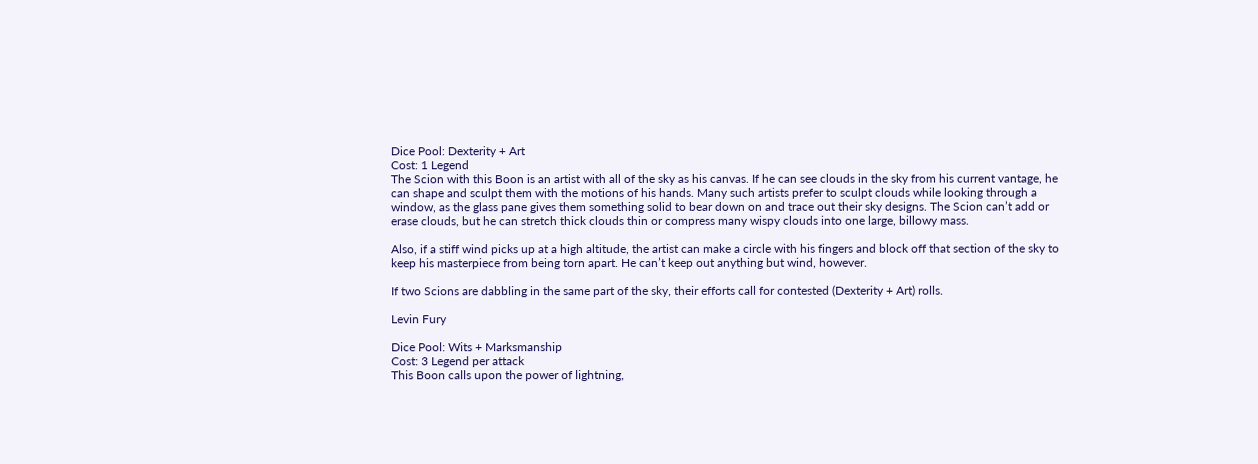Dice Pool: Dexterity + Art
Cost: 1 Legend
The Scion with this Boon is an artist with all of the sky as his canvas. If he can see clouds in the sky from his current vantage, he can shape and sculpt them with the motions of his hands. Many such artists prefer to sculpt clouds while looking through a window, as the glass pane gives them something solid to bear down on and trace out their sky designs. The Scion can’t add or erase clouds, but he can stretch thick clouds thin or compress many wispy clouds into one large, billowy mass.

Also, if a stiff wind picks up at a high altitude, the artist can make a circle with his fingers and block off that section of the sky to keep his masterpiece from being torn apart. He can’t keep out anything but wind, however.

If two Scions are dabbling in the same part of the sky, their efforts call for contested (Dexterity + Art) rolls.

Levin Fury

Dice Pool: Wits + Marksmanship
Cost: 3 Legend per attack
This Boon calls upon the power of lightning,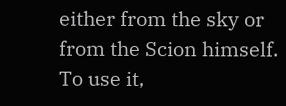either from the sky or from the Scion himself. To use it,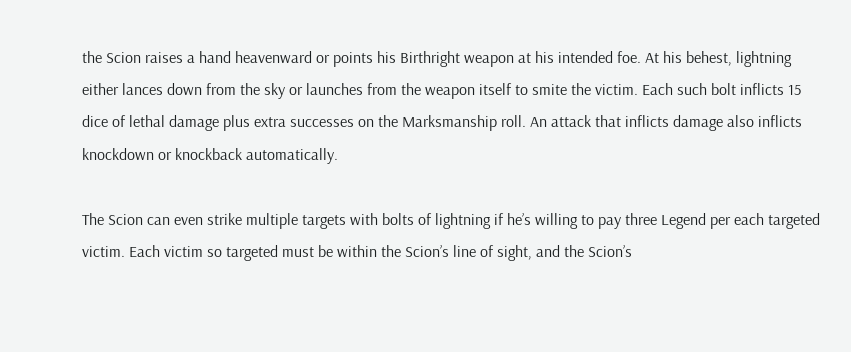the Scion raises a hand heavenward or points his Birthright weapon at his intended foe. At his behest, lightning either lances down from the sky or launches from the weapon itself to smite the victim. Each such bolt inflicts 15 dice of lethal damage plus extra successes on the Marksmanship roll. An attack that inflicts damage also inflicts knockdown or knockback automatically.

The Scion can even strike multiple targets with bolts of lightning if he’s willing to pay three Legend per each targeted victim. Each victim so targeted must be within the Scion’s line of sight, and the Scion’s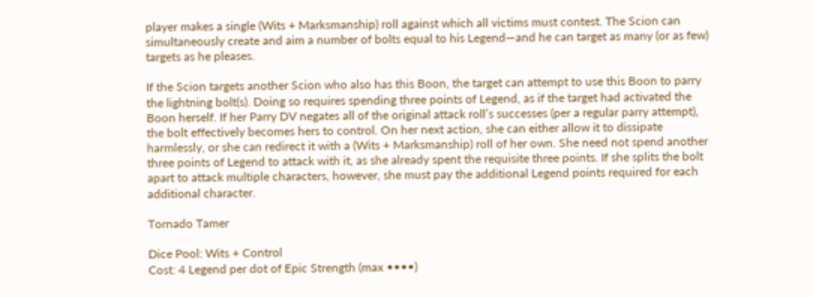player makes a single (Wits + Marksmanship) roll against which all victims must contest. The Scion can simultaneously create and aim a number of bolts equal to his Legend—and he can target as many (or as few) targets as he pleases.

If the Scion targets another Scion who also has this Boon, the target can attempt to use this Boon to parry the lightning bolt(s). Doing so requires spending three points of Legend, as if the target had activated the Boon herself. If her Parry DV negates all of the original attack roll’s successes (per a regular parry attempt), the bolt effectively becomes hers to control. On her next action, she can either allow it to dissipate harmlessly, or she can redirect it with a (Wits + Marksmanship) roll of her own. She need not spend another three points of Legend to attack with it, as she already spent the requisite three points. If she splits the bolt apart to attack multiple characters, however, she must pay the additional Legend points required for each additional character.

Tornado Tamer

Dice Pool: Wits + Control
Cost: 4 Legend per dot of Epic Strength (max ••••)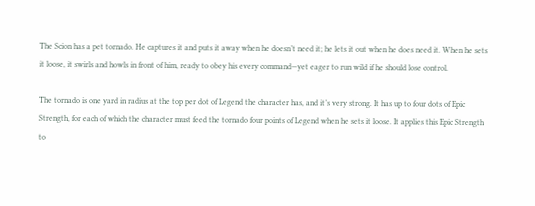The Scion has a pet tornado. He captures it and puts it away when he doesn’t need it; he lets it out when he does need it. When he sets it loose, it swirls and howls in front of him, ready to obey his every command—yet eager to run wild if he should lose control.

The tornado is one yard in radius at the top per dot of Legend the character has, and it’s very strong. It has up to four dots of Epic Strength, for each of which the character must feed the tornado four points of Legend when he sets it loose. It applies this Epic Strength to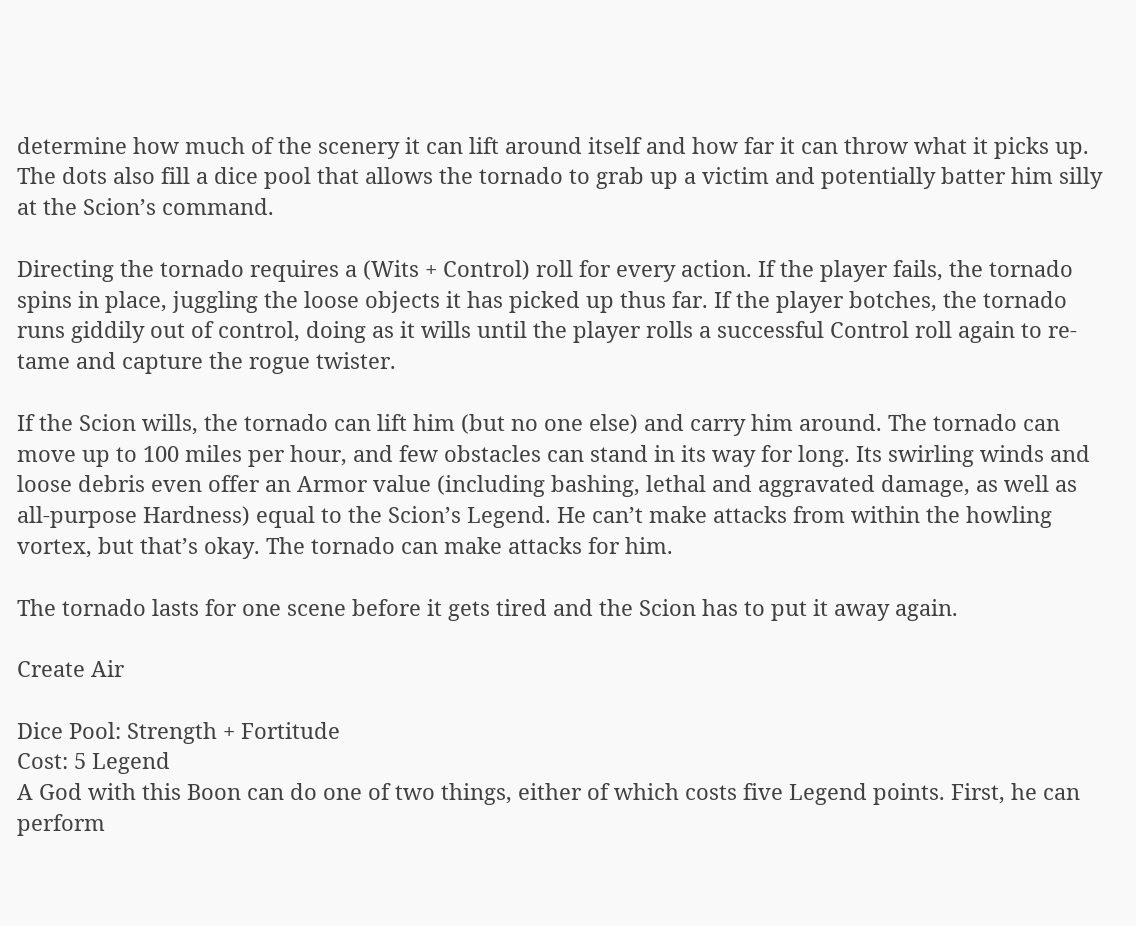determine how much of the scenery it can lift around itself and how far it can throw what it picks up. The dots also fill a dice pool that allows the tornado to grab up a victim and potentially batter him silly at the Scion’s command.

Directing the tornado requires a (Wits + Control) roll for every action. If the player fails, the tornado spins in place, juggling the loose objects it has picked up thus far. If the player botches, the tornado runs giddily out of control, doing as it wills until the player rolls a successful Control roll again to re-tame and capture the rogue twister.

If the Scion wills, the tornado can lift him (but no one else) and carry him around. The tornado can move up to 100 miles per hour, and few obstacles can stand in its way for long. Its swirling winds and loose debris even offer an Armor value (including bashing, lethal and aggravated damage, as well as all-purpose Hardness) equal to the Scion’s Legend. He can’t make attacks from within the howling vortex, but that’s okay. The tornado can make attacks for him.

The tornado lasts for one scene before it gets tired and the Scion has to put it away again.

Create Air

Dice Pool: Strength + Fortitude
Cost: 5 Legend
A God with this Boon can do one of two things, either of which costs five Legend points. First, he can perform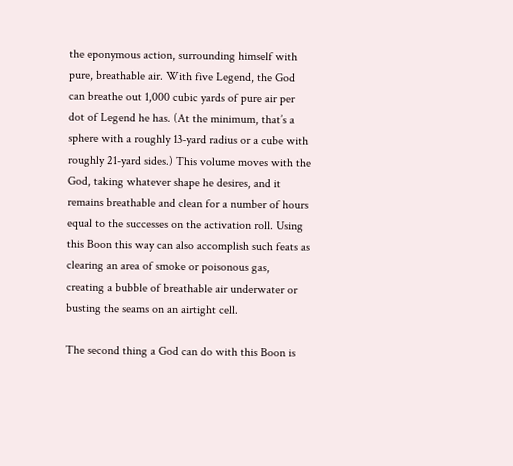the eponymous action, surrounding himself with pure, breathable air. With five Legend, the God can breathe out 1,000 cubic yards of pure air per dot of Legend he has. (At the minimum, that’s a sphere with a roughly 13-yard radius or a cube with roughly 21-yard sides.) This volume moves with the God, taking whatever shape he desires, and it remains breathable and clean for a number of hours equal to the successes on the activation roll. Using this Boon this way can also accomplish such feats as clearing an area of smoke or poisonous gas, creating a bubble of breathable air underwater or busting the seams on an airtight cell.

The second thing a God can do with this Boon is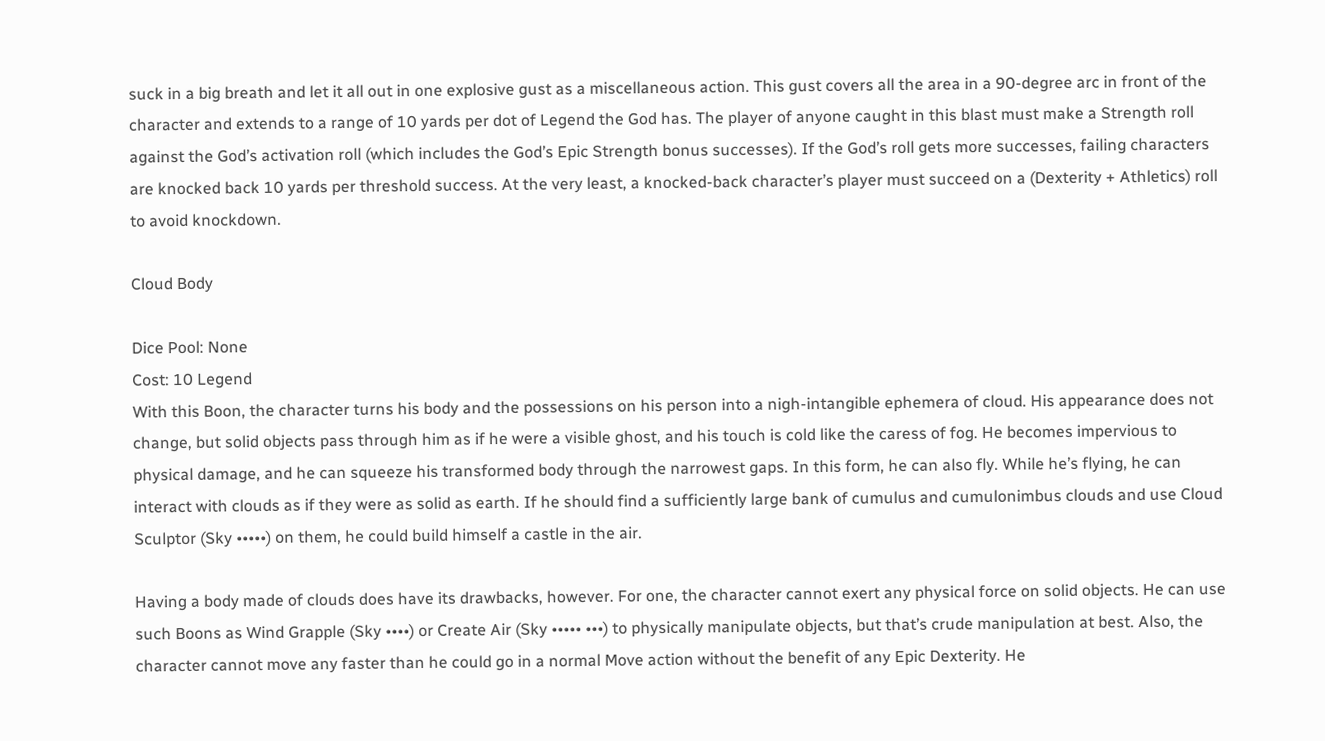suck in a big breath and let it all out in one explosive gust as a miscellaneous action. This gust covers all the area in a 90-degree arc in front of the character and extends to a range of 10 yards per dot of Legend the God has. The player of anyone caught in this blast must make a Strength roll against the God’s activation roll (which includes the God’s Epic Strength bonus successes). If the God’s roll gets more successes, failing characters are knocked back 10 yards per threshold success. At the very least, a knocked-back character’s player must succeed on a (Dexterity + Athletics) roll to avoid knockdown.

Cloud Body

Dice Pool: None
Cost: 10 Legend
With this Boon, the character turns his body and the possessions on his person into a nigh-intangible ephemera of cloud. His appearance does not change, but solid objects pass through him as if he were a visible ghost, and his touch is cold like the caress of fog. He becomes impervious to physical damage, and he can squeeze his transformed body through the narrowest gaps. In this form, he can also fly. While he’s flying, he can interact with clouds as if they were as solid as earth. If he should find a sufficiently large bank of cumulus and cumulonimbus clouds and use Cloud Sculptor (Sky •••••) on them, he could build himself a castle in the air.

Having a body made of clouds does have its drawbacks, however. For one, the character cannot exert any physical force on solid objects. He can use such Boons as Wind Grapple (Sky ••••) or Create Air (Sky ••••• •••) to physically manipulate objects, but that’s crude manipulation at best. Also, the character cannot move any faster than he could go in a normal Move action without the benefit of any Epic Dexterity. He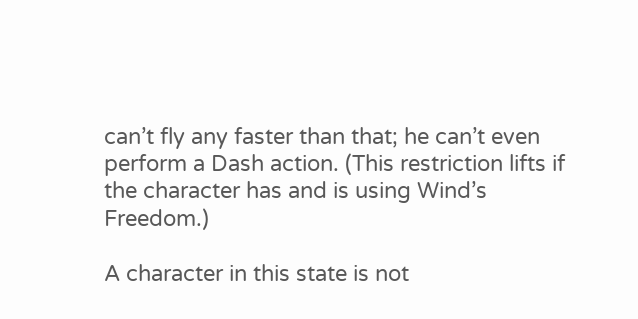can’t fly any faster than that; he can’t even perform a Dash action. (This restriction lifts if the character has and is using Wind’s Freedom.)

A character in this state is not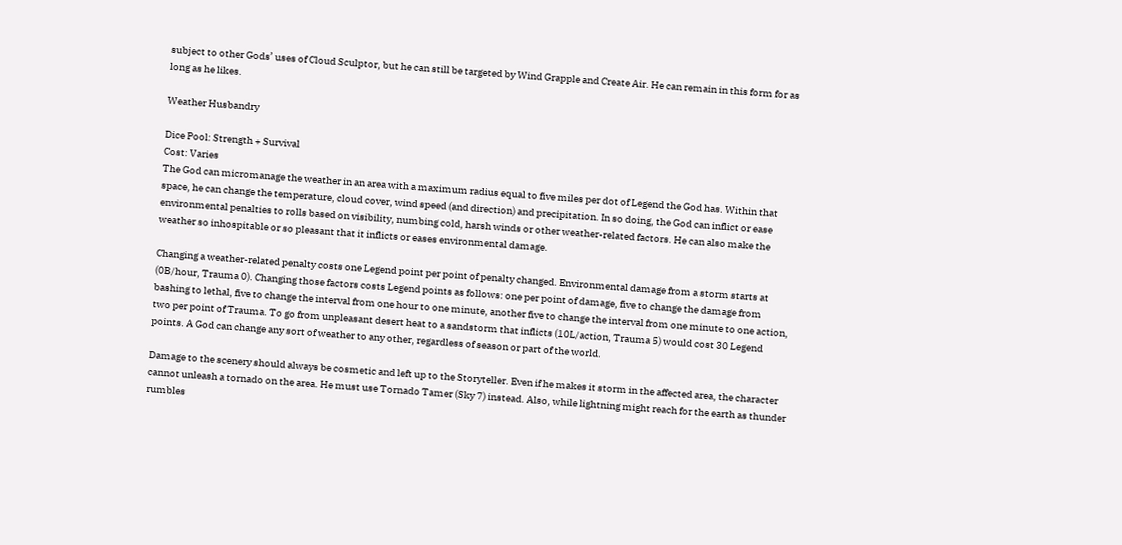subject to other Gods’ uses of Cloud Sculptor, but he can still be targeted by Wind Grapple and Create Air. He can remain in this form for as long as he likes.

Weather Husbandry

Dice Pool: Strength + Survival
Cost: Varies
The God can micromanage the weather in an area with a maximum radius equal to five miles per dot of Legend the God has. Within that space, he can change the temperature, cloud cover, wind speed (and direction) and precipitation. In so doing, the God can inflict or ease environmental penalties to rolls based on visibility, numbing cold, harsh winds or other weather-related factors. He can also make the weather so inhospitable or so pleasant that it inflicts or eases environmental damage.

Changing a weather-related penalty costs one Legend point per point of penalty changed. Environmental damage from a storm starts at (0B/hour, Trauma 0). Changing those factors costs Legend points as follows: one per point of damage, five to change the damage from bashing to lethal, five to change the interval from one hour to one minute, another five to change the interval from one minute to one action, two per point of Trauma. To go from unpleasant desert heat to a sandstorm that inflicts (10L/action, Trauma 5) would cost 30 Legend points. A God can change any sort of weather to any other, regardless of season or part of the world.

Damage to the scenery should always be cosmetic and left up to the Storyteller. Even if he makes it storm in the affected area, the character cannot unleash a tornado on the area. He must use Tornado Tamer (Sky 7) instead. Also, while lightning might reach for the earth as thunder rumbles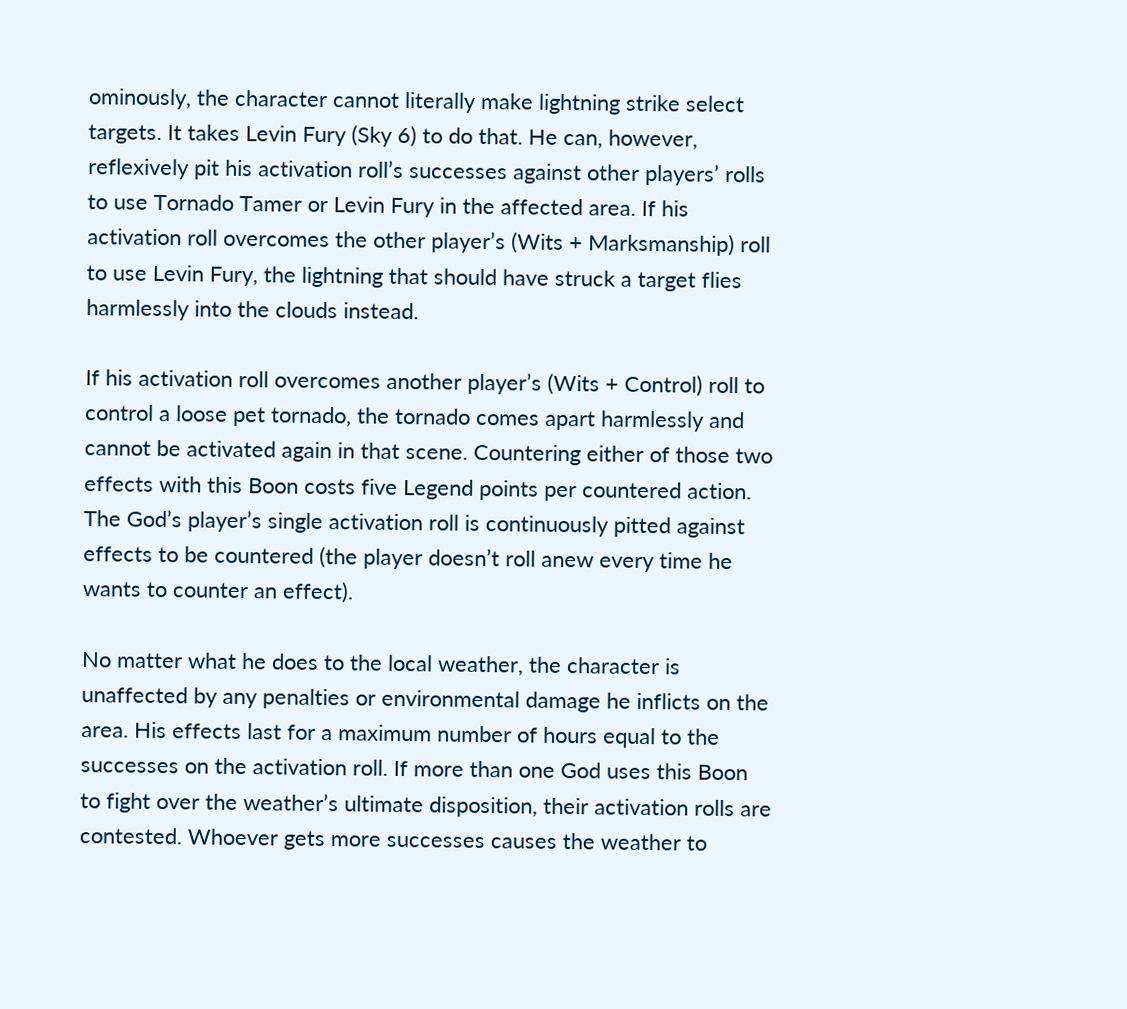ominously, the character cannot literally make lightning strike select targets. It takes Levin Fury (Sky 6) to do that. He can, however, reflexively pit his activation roll’s successes against other players’ rolls to use Tornado Tamer or Levin Fury in the affected area. If his activation roll overcomes the other player’s (Wits + Marksmanship) roll to use Levin Fury, the lightning that should have struck a target flies harmlessly into the clouds instead.

If his activation roll overcomes another player’s (Wits + Control) roll to control a loose pet tornado, the tornado comes apart harmlessly and cannot be activated again in that scene. Countering either of those two effects with this Boon costs five Legend points per countered action. The God’s player’s single activation roll is continuously pitted against effects to be countered (the player doesn’t roll anew every time he wants to counter an effect).

No matter what he does to the local weather, the character is unaffected by any penalties or environmental damage he inflicts on the area. His effects last for a maximum number of hours equal to the successes on the activation roll. If more than one God uses this Boon to fight over the weather’s ultimate disposition, their activation rolls are contested. Whoever gets more successes causes the weather to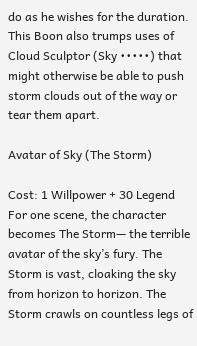do as he wishes for the duration. This Boon also trumps uses of Cloud Sculptor (Sky •••••) that might otherwise be able to push storm clouds out of the way or tear them apart.

Avatar of Sky (The Storm)

Cost: 1 Willpower + 30 Legend
For one scene, the character becomes The Storm— the terrible avatar of the sky’s fury. The Storm is vast, cloaking the sky from horizon to horizon. The Storm crawls on countless legs of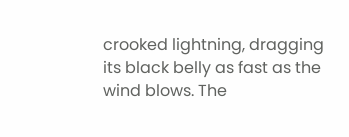crooked lightning, dragging its black belly as fast as the wind blows. The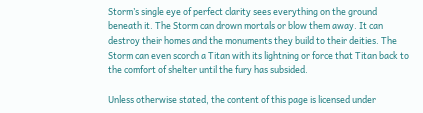Storm’s single eye of perfect clarity sees everything on the ground beneath it. The Storm can drown mortals or blow them away. It can destroy their homes and the monuments they build to their deities. The Storm can even scorch a Titan with its lightning or force that Titan back to the comfort of shelter until the fury has subsided.

Unless otherwise stated, the content of this page is licensed under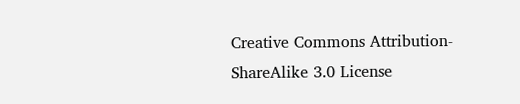Creative Commons Attribution-ShareAlike 3.0 License